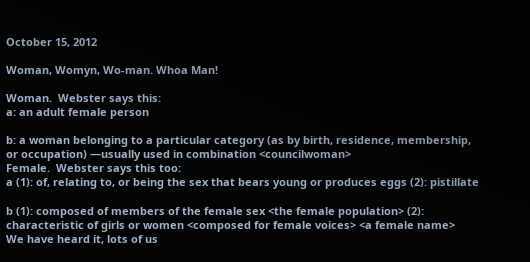October 15, 2012

Woman, Womyn, Wo-man. Whoa Man!

Woman.  Webster says this:
a: an adult female person

b: a woman belonging to a particular category (as by birth, residence, membership, or occupation) —usually used in combination <councilwoman>
Female.  Webster says this too:
a (1): of, relating to, or being the sex that bears young or produces eggs (2): pistillate

b (1): composed of members of the female sex <the female population> (2): characteristic of girls or women <composed for female voices> <a female name>
We have heard it, lots of us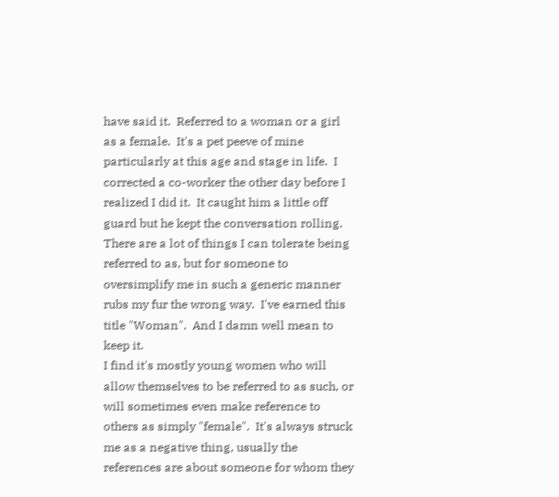have said it.  Referred to a woman or a girl as a female.  It's a pet peeve of mine particularly at this age and stage in life.  I corrected a co-worker the other day before I realized I did it.  It caught him a little off guard but he kept the conversation rolling.  There are a lot of things I can tolerate being referred to as, but for someone to oversimplify me in such a generic manner rubs my fur the wrong way.  I've earned this title "Woman".  And I damn well mean to keep it.
I find it's mostly young women who will allow themselves to be referred to as such, or will sometimes even make reference to others as simply "female".  It's always struck me as a negative thing, usually the references are about someone for whom they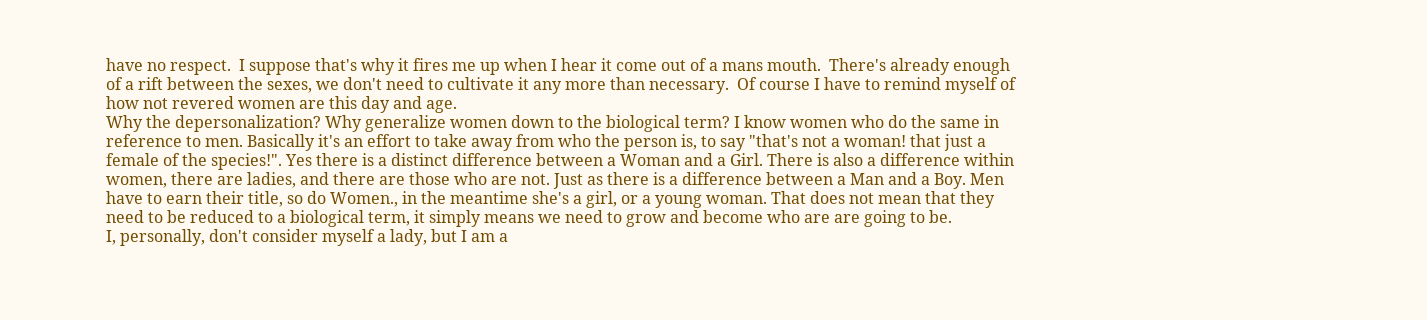have no respect.  I suppose that's why it fires me up when I hear it come out of a mans mouth.  There's already enough of a rift between the sexes, we don't need to cultivate it any more than necessary.  Of course I have to remind myself of how not revered women are this day and age.
Why the depersonalization? Why generalize women down to the biological term? I know women who do the same in reference to men. Basically it's an effort to take away from who the person is, to say "that's not a woman! that just a female of the species!". Yes there is a distinct difference between a Woman and a Girl. There is also a difference within women, there are ladies, and there are those who are not. Just as there is a difference between a Man and a Boy. Men have to earn their title, so do Women., in the meantime she's a girl, or a young woman. That does not mean that they need to be reduced to a biological term, it simply means we need to grow and become who are are going to be.
I, personally, don't consider myself a lady, but I am a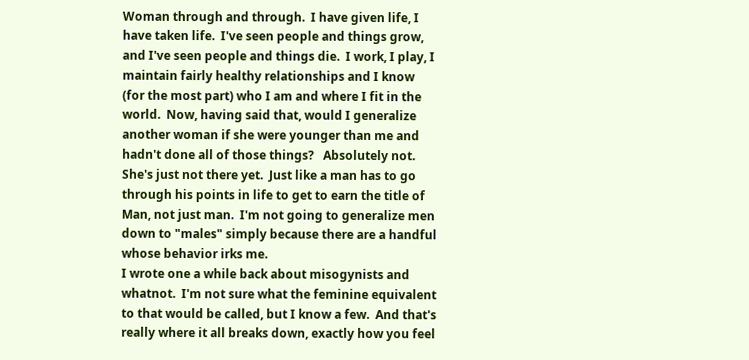Woman through and through.  I have given life, I have taken life.  I've seen people and things grow, and I've seen people and things die.  I work, I play, I maintain fairly healthy relationships and I know (for the most part) who I am and where I fit in the world.  Now, having said that, would I generalize another woman if she were younger than me and hadn't done all of those things?   Absolutely not.  She's just not there yet.  Just like a man has to go through his points in life to get to earn the title of Man, not just man.  I'm not going to generalize men down to "males" simply because there are a handful whose behavior irks me.
I wrote one a while back about misogynists and whatnot.  I'm not sure what the feminine equivalent to that would be called, but I know a few.  And that's really where it all breaks down, exactly how you feel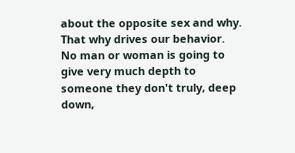about the opposite sex and why.  That why drives our behavior.  No man or woman is going to give very much depth to someone they don't truly, deep down,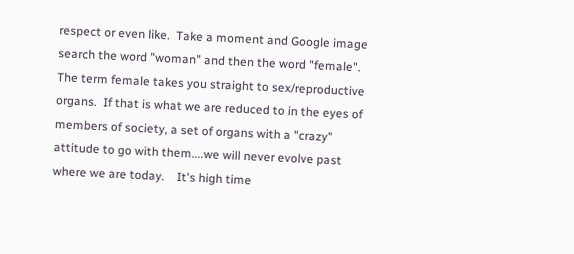respect or even like.  Take a moment and Google image search the word "woman" and then the word "female".  The term female takes you straight to sex/reproductive organs.  If that is what we are reduced to in the eyes of members of society, a set of organs with a "crazy" attitude to go with them....we will never evolve past where we are today.    It's high time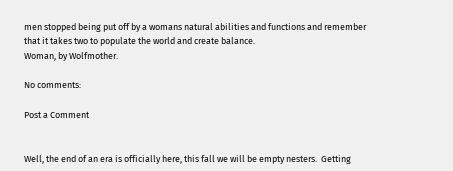men stopped being put off by a womans natural abilities and functions and remember that it takes two to populate the world and create balance.
Woman, by Wolfmother.

No comments:

Post a Comment


Well, the end of an era is officially here, this fall we will be empty nesters.  Getting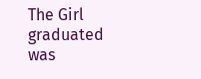The Girl graduated was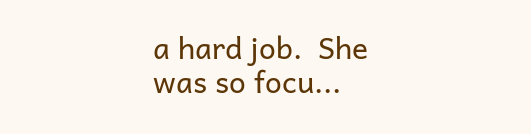a hard job.  She was so focu...